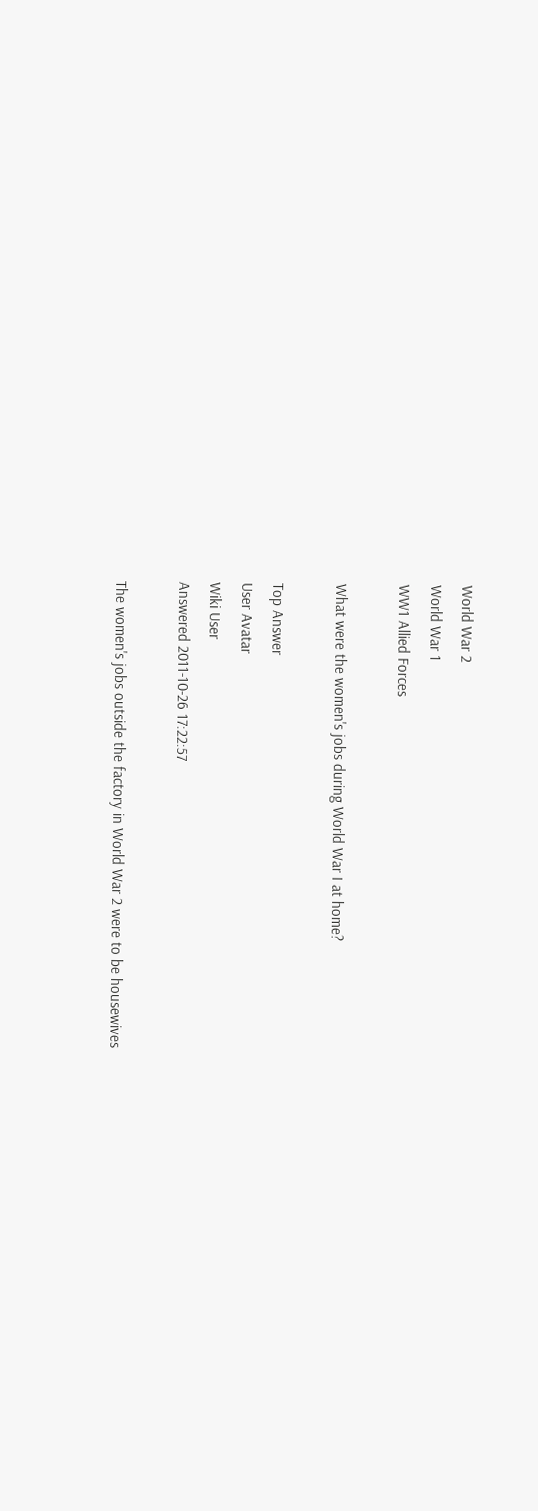World War 2
World War 1
WW1 Allied Forces

What were the women's jobs during World War I at home?

Top Answer
User Avatar
Wiki User
Answered 2011-10-26 17:22:57

The women's jobs outside the factory in World War 2 were to be housewives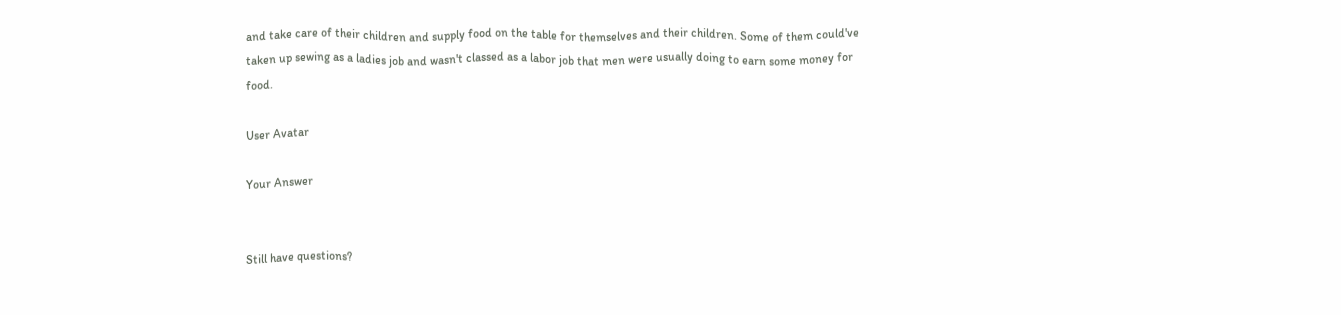and take care of their children and supply food on the table for themselves and their children. Some of them could've taken up sewing as a ladies job and wasn't classed as a labor job that men were usually doing to earn some money for food.

User Avatar

Your Answer


Still have questions?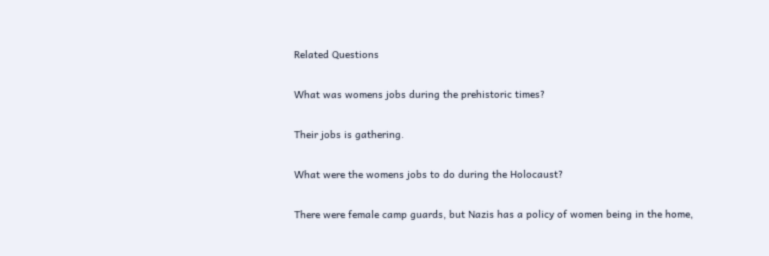Related Questions

What was womens jobs during the prehistoric times?

Their jobs is gathering.

What were the womens jobs to do during the Holocaust?

There were female camp guards, but Nazis has a policy of women being in the home,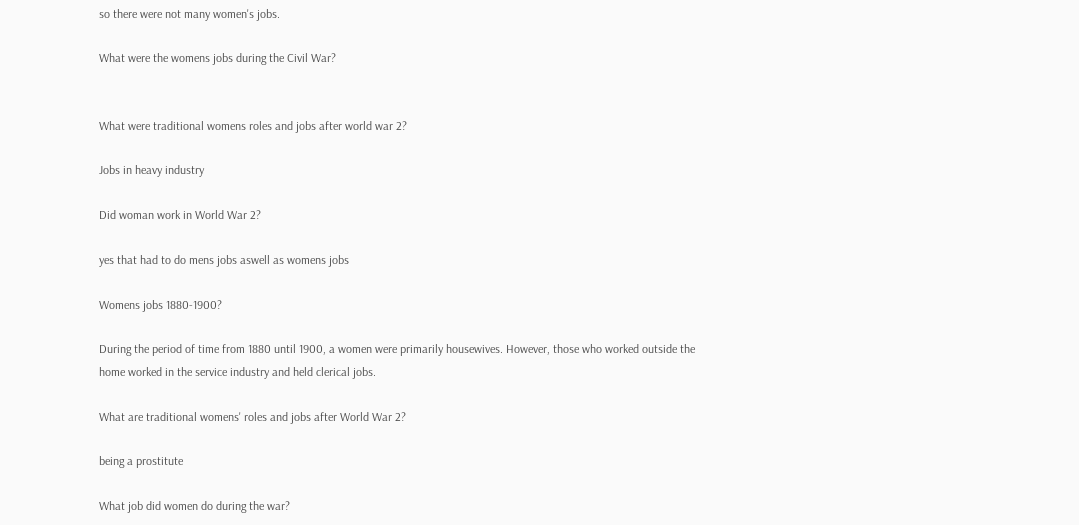so there were not many women's jobs.

What were the womens jobs during the Civil War?


What were traditional womens roles and jobs after world war 2?

Jobs in heavy industry

Did woman work in World War 2?

yes that had to do mens jobs aswell as womens jobs

Womens jobs 1880-1900?

During the period of time from 1880 until 1900, a women were primarily housewives. However, those who worked outside the home worked in the service industry and held clerical jobs.

What are traditional womens' roles and jobs after World War 2?

being a prostitute

What job did women do during the war?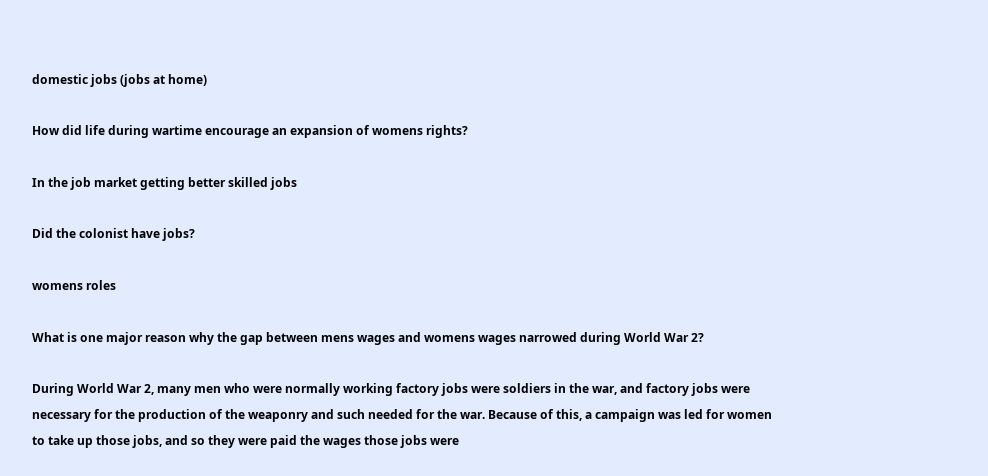domestic jobs (jobs at home)

How did life during wartime encourage an expansion of womens rights?

In the job market getting better skilled jobs

Did the colonist have jobs?

womens roles

What is one major reason why the gap between mens wages and womens wages narrowed during World War 2?

During World War 2, many men who were normally working factory jobs were soldiers in the war, and factory jobs were necessary for the production of the weaponry and such needed for the war. Because of this, a campaign was led for women to take up those jobs, and so they were paid the wages those jobs were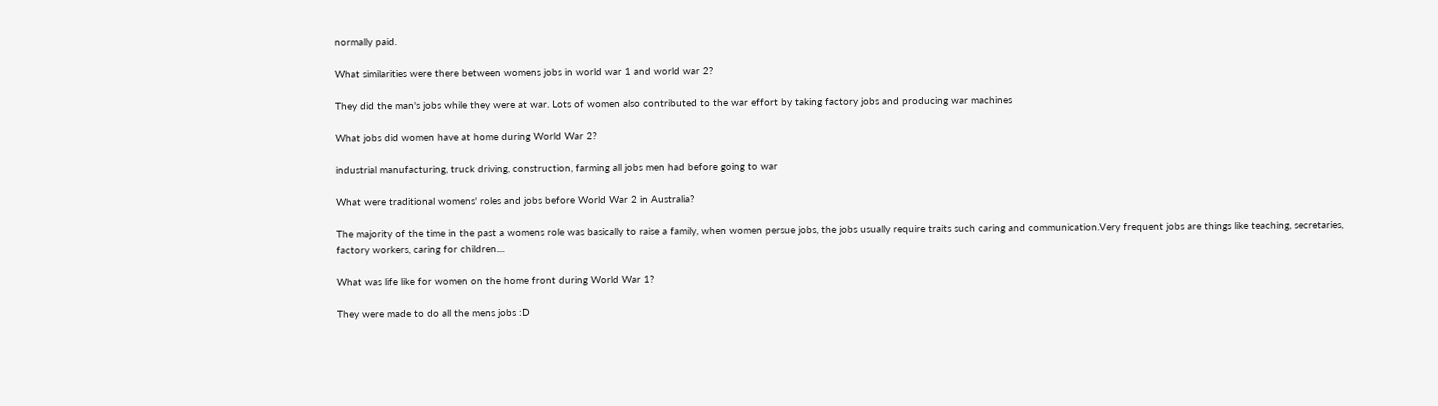normally paid.

What similarities were there between womens jobs in world war 1 and world war 2?

They did the man's jobs while they were at war. Lots of women also contributed to the war effort by taking factory jobs and producing war machines

What jobs did women have at home during World War 2?

industrial manufacturing, truck driving, construction, farming all jobs men had before going to war

What were traditional womens' roles and jobs before World War 2 in Australia?

The majority of the time in the past a womens role was basically to raise a family, when women persue jobs, the jobs usually require traits such caring and communication.Very frequent jobs are things like teaching, secretaries, factory workers, caring for children....

What was life like for women on the home front during World War 1?

They were made to do all the mens jobs :D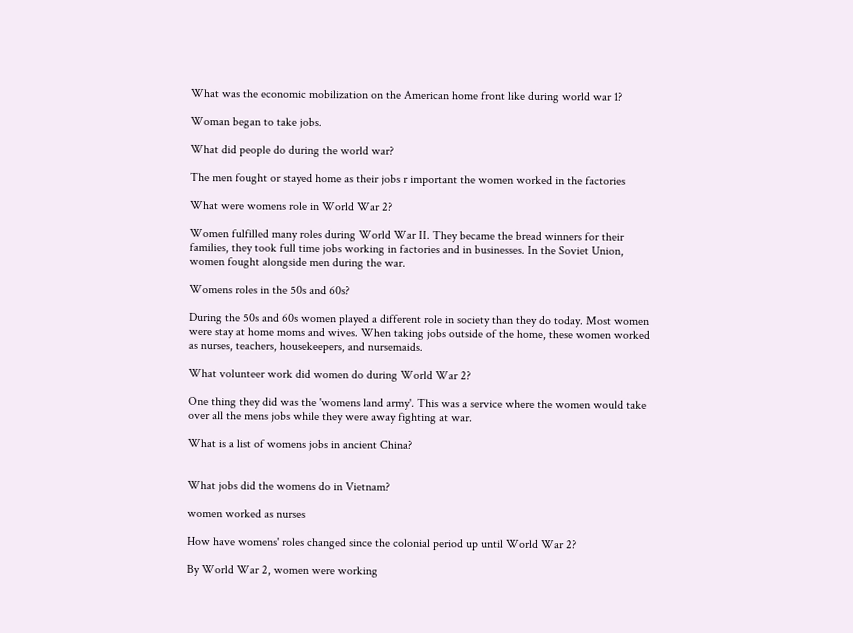What was the economic mobilization on the American home front like during world war 1?

Woman began to take jobs.

What did people do during the world war?

The men fought or stayed home as their jobs r important the women worked in the factories

What were womens role in World War 2?

Women fulfilled many roles during World War II. They became the bread winners for their families, they took full time jobs working in factories and in businesses. In the Soviet Union, women fought alongside men during the war.

Womens roles in the 50s and 60s?

During the 50s and 60s women played a different role in society than they do today. Most women were stay at home moms and wives. When taking jobs outside of the home, these women worked as nurses, teachers, housekeepers, and nursemaids.

What volunteer work did women do during World War 2?

One thing they did was the 'womens land army'. This was a service where the women would take over all the mens jobs while they were away fighting at war.

What is a list of womens jobs in ancient China?


What jobs did the womens do in Vietnam?

women worked as nurses

How have womens' roles changed since the colonial period up until World War 2?

By World War 2, women were working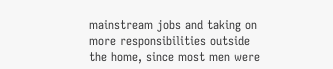mainstream jobs and taking on more responsibilities outside the home, since most men were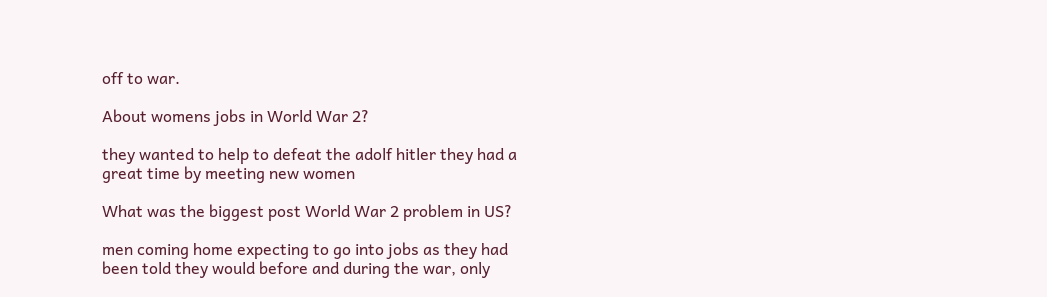off to war.

About womens jobs in World War 2?

they wanted to help to defeat the adolf hitler they had a great time by meeting new women

What was the biggest post World War 2 problem in US?

men coming home expecting to go into jobs as they had been told they would before and during the war, only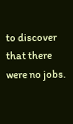to discover that there were no jobs.